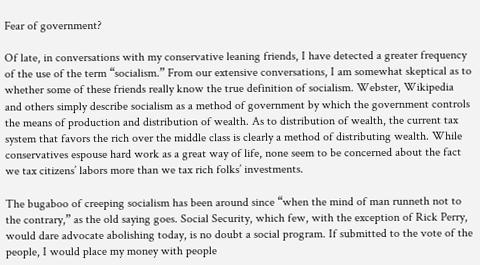Fear of government?

Of late, in conversations with my conservative leaning friends, I have detected a greater frequency of the use of the term “socialism.” From our extensive conversations, I am somewhat skeptical as to whether some of these friends really know the true definition of socialism. Webster, Wikipedia and others simply describe socialism as a method of government by which the government controls the means of production and distribution of wealth. As to distribution of wealth, the current tax system that favors the rich over the middle class is clearly a method of distributing wealth. While conservatives espouse hard work as a great way of life, none seem to be concerned about the fact we tax citizens’ labors more than we tax rich folks’ investments.

The bugaboo of creeping socialism has been around since “when the mind of man runneth not to the contrary,” as the old saying goes. Social Security, which few, with the exception of Rick Perry, would dare advocate abolishing today, is no doubt a social program. If submitted to the vote of the people, I would place my money with people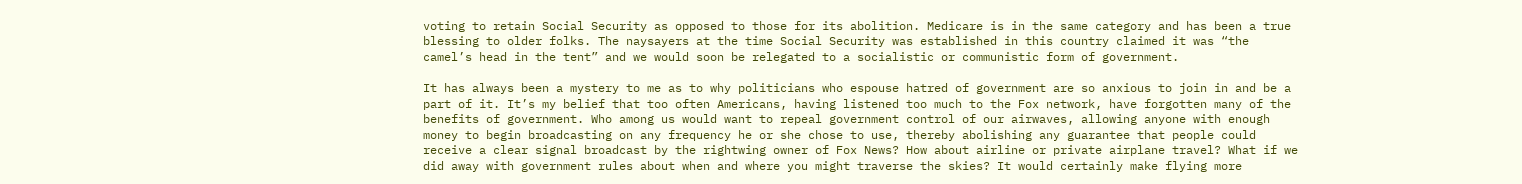voting to retain Social Security as opposed to those for its abolition. Medicare is in the same category and has been a true blessing to older folks. The naysayers at the time Social Security was established in this country claimed it was “the camel’s head in the tent” and we would soon be relegated to a socialistic or communistic form of government.

It has always been a mystery to me as to why politicians who espouse hatred of government are so anxious to join in and be a part of it. It’s my belief that too often Americans, having listened too much to the Fox network, have forgotten many of the benefits of government. Who among us would want to repeal government control of our airwaves, allowing anyone with enough money to begin broadcasting on any frequency he or she chose to use, thereby abolishing any guarantee that people could receive a clear signal broadcast by the rightwing owner of Fox News? How about airline or private airplane travel? What if we did away with government rules about when and where you might traverse the skies? It would certainly make flying more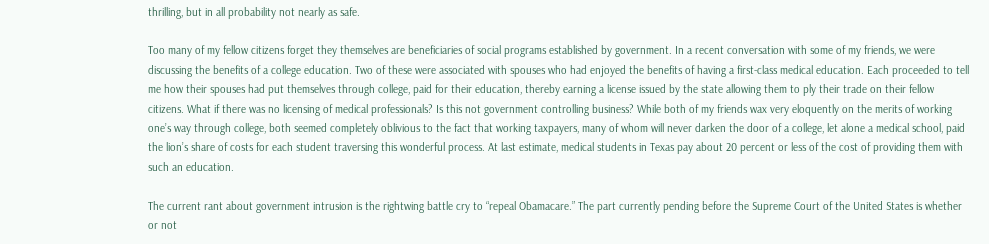thrilling, but in all probability not nearly as safe.

Too many of my fellow citizens forget they themselves are beneficiaries of social programs established by government. In a recent conversation with some of my friends, we were discussing the benefits of a college education. Two of these were associated with spouses who had enjoyed the benefits of having a first-class medical education. Each proceeded to tell me how their spouses had put themselves through college, paid for their education, thereby earning a license issued by the state allowing them to ply their trade on their fellow citizens. What if there was no licensing of medical professionals? Is this not government controlling business? While both of my friends wax very eloquently on the merits of working one’s way through college, both seemed completely oblivious to the fact that working taxpayers, many of whom will never darken the door of a college, let alone a medical school, paid the lion’s share of costs for each student traversing this wonderful process. At last estimate, medical students in Texas pay about 20 percent or less of the cost of providing them with such an education.

The current rant about government intrusion is the rightwing battle cry to “repeal Obamacare.” The part currently pending before the Supreme Court of the United States is whether or not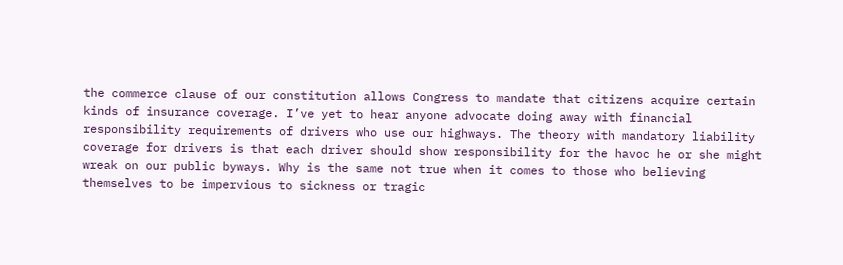the commerce clause of our constitution allows Congress to mandate that citizens acquire certain kinds of insurance coverage. I’ve yet to hear anyone advocate doing away with financial responsibility requirements of drivers who use our highways. The theory with mandatory liability coverage for drivers is that each driver should show responsibility for the havoc he or she might wreak on our public byways. Why is the same not true when it comes to those who believing themselves to be impervious to sickness or tragic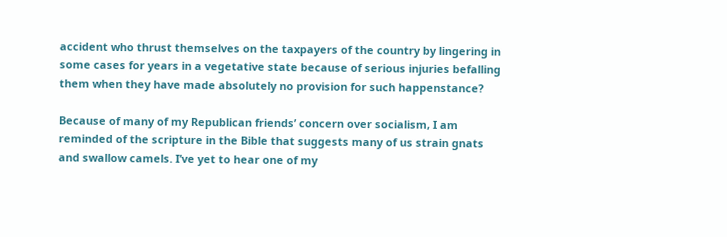accident who thrust themselves on the taxpayers of the country by lingering in some cases for years in a vegetative state because of serious injuries befalling them when they have made absolutely no provision for such happenstance?

Because of many of my Republican friends’ concern over socialism, I am reminded of the scripture in the Bible that suggests many of us strain gnats and swallow camels. I’ve yet to hear one of my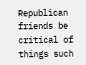Republican friends be critical of things such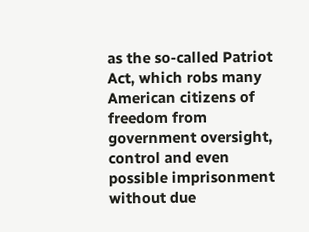as the so-called Patriot Act, which robs many American citizens of freedom from government oversight, control and even possible imprisonment without due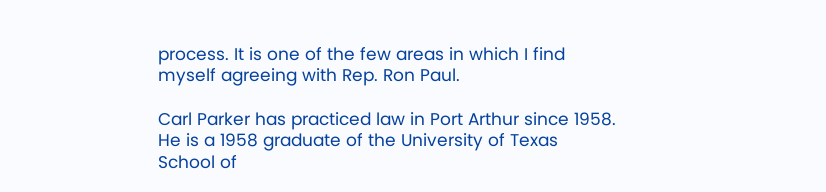process. It is one of the few areas in which I find myself agreeing with Rep. Ron Paul.

Carl Parker has practiced law in Port Arthur since 1958. He is a 1958 graduate of the University of Texas School of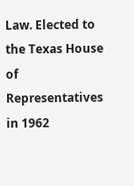Law. Elected to the Texas House of Representatives in 1962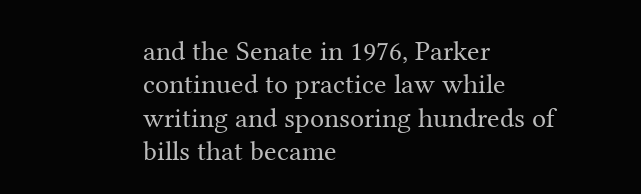and the Senate in 1976, Parker continued to practice law while writing and sponsoring hundreds of bills that became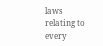laws relating to every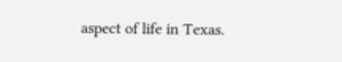aspect of life in Texas.